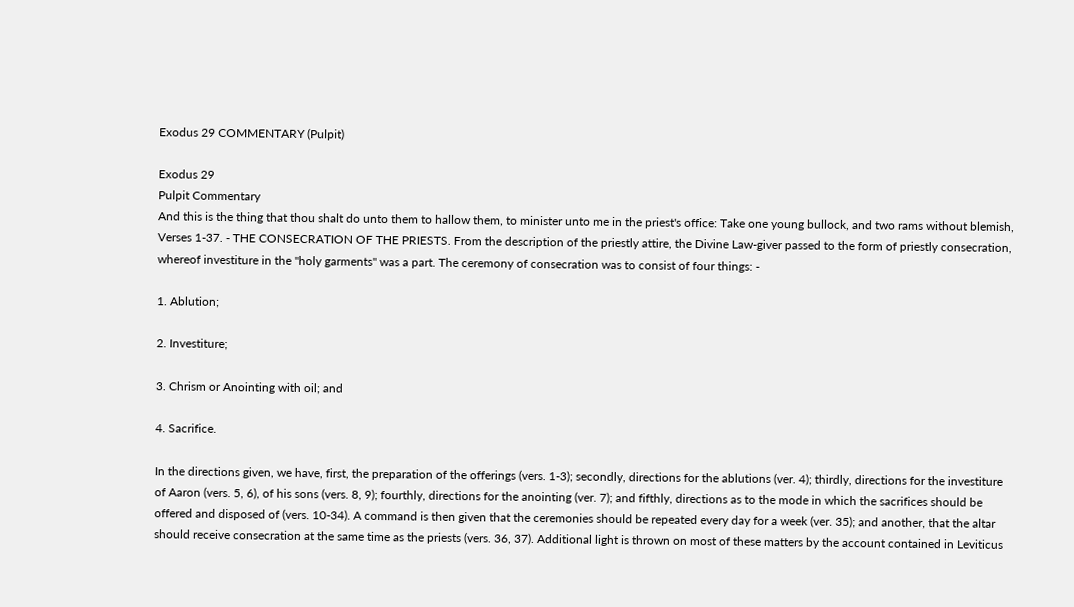Exodus 29 COMMENTARY (Pulpit)

Exodus 29
Pulpit Commentary
And this is the thing that thou shalt do unto them to hallow them, to minister unto me in the priest's office: Take one young bullock, and two rams without blemish,
Verses 1-37. - THE CONSECRATION OF THE PRIESTS. From the description of the priestly attire, the Divine Law-giver passed to the form of priestly consecration, whereof investiture in the "holy garments" was a part. The ceremony of consecration was to consist of four things: -

1. Ablution;

2. Investiture;

3. Chrism or Anointing with oil; and

4. Sacrifice.

In the directions given, we have, first, the preparation of the offerings (vers. 1-3); secondly, directions for the ablutions (ver. 4); thirdly, directions for the investiture of Aaron (vers. 5, 6), of his sons (vers. 8, 9); fourthly, directions for the anointing (ver. 7); and fifthly, directions as to the mode in which the sacrifices should be offered and disposed of (vers. 10-34). A command is then given that the ceremonies should be repeated every day for a week (ver. 35); and another, that the altar should receive consecration at the same time as the priests (vers. 36, 37). Additional light is thrown on most of these matters by the account contained in Leviticus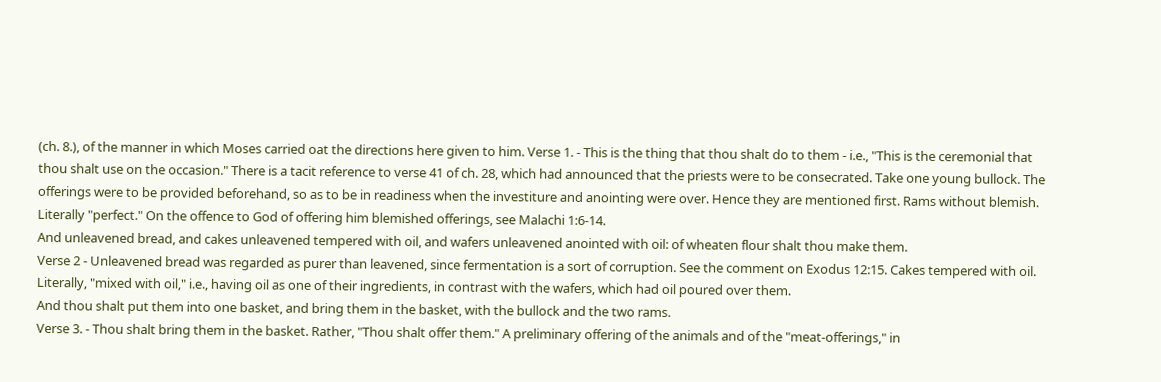(ch. 8.), of the manner in which Moses carried oat the directions here given to him. Verse 1. - This is the thing that thou shalt do to them - i.e., "This is the ceremonial that thou shalt use on the occasion." There is a tacit reference to verse 41 of ch. 28, which had announced that the priests were to be consecrated. Take one young bullock. The offerings were to be provided beforehand, so as to be in readiness when the investiture and anointing were over. Hence they are mentioned first. Rams without blemish. Literally "perfect." On the offence to God of offering him blemished offerings, see Malachi 1:6-14.
And unleavened bread, and cakes unleavened tempered with oil, and wafers unleavened anointed with oil: of wheaten flour shalt thou make them.
Verse 2 - Unleavened bread was regarded as purer than leavened, since fermentation is a sort of corruption. See the comment on Exodus 12:15. Cakes tempered with oil. Literally, "mixed with oil," i.e., having oil as one of their ingredients, in contrast with the wafers, which had oil poured over them.
And thou shalt put them into one basket, and bring them in the basket, with the bullock and the two rams.
Verse 3. - Thou shalt bring them in the basket. Rather, "Thou shalt offer them." A preliminary offering of the animals and of the "meat-offerings," in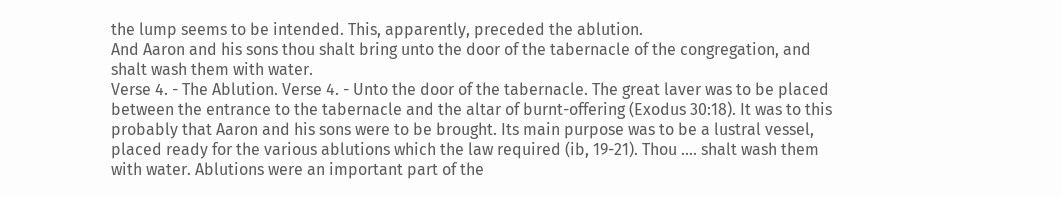the lump seems to be intended. This, apparently, preceded the ablution.
And Aaron and his sons thou shalt bring unto the door of the tabernacle of the congregation, and shalt wash them with water.
Verse 4. - The Ablution. Verse 4. - Unto the door of the tabernacle. The great laver was to be placed between the entrance to the tabernacle and the altar of burnt-offering (Exodus 30:18). It was to this probably that Aaron and his sons were to be brought. Its main purpose was to be a lustral vessel, placed ready for the various ablutions which the law required (ib, 19-21). Thou .... shalt wash them with water. Ablutions were an important part of the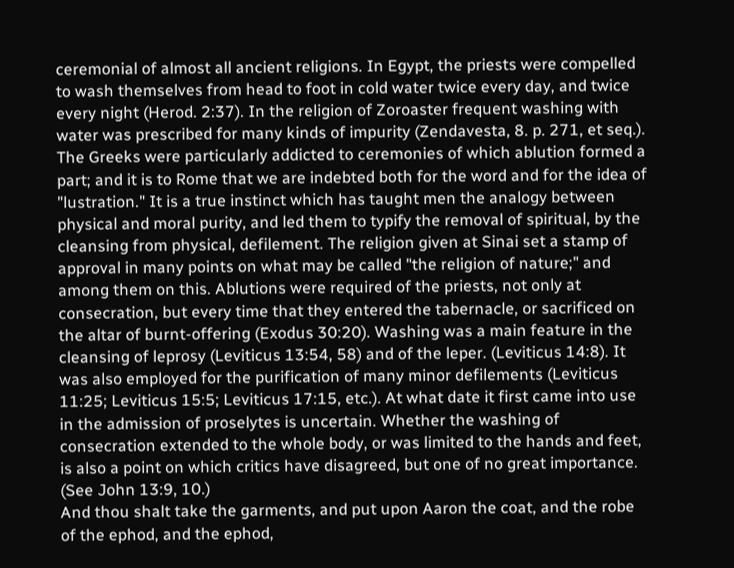ceremonial of almost all ancient religions. In Egypt, the priests were compelled to wash themselves from head to foot in cold water twice every day, and twice every night (Herod. 2:37). In the religion of Zoroaster frequent washing with water was prescribed for many kinds of impurity (Zendavesta, 8. p. 271, et seq.). The Greeks were particularly addicted to ceremonies of which ablution formed a part; and it is to Rome that we are indebted both for the word and for the idea of "lustration." It is a true instinct which has taught men the analogy between physical and moral purity, and led them to typify the removal of spiritual, by the cleansing from physical, defilement. The religion given at Sinai set a stamp of approval in many points on what may be called "the religion of nature;" and among them on this. Ablutions were required of the priests, not only at consecration, but every time that they entered the tabernacle, or sacrificed on the altar of burnt-offering (Exodus 30:20). Washing was a main feature in the cleansing of leprosy (Leviticus 13:54, 58) and of the leper. (Leviticus 14:8). It was also employed for the purification of many minor defilements (Leviticus 11:25; Leviticus 15:5; Leviticus 17:15, etc.). At what date it first came into use in the admission of proselytes is uncertain. Whether the washing of consecration extended to the whole body, or was limited to the hands and feet, is also a point on which critics have disagreed, but one of no great importance. (See John 13:9, 10.)
And thou shalt take the garments, and put upon Aaron the coat, and the robe of the ephod, and the ephod,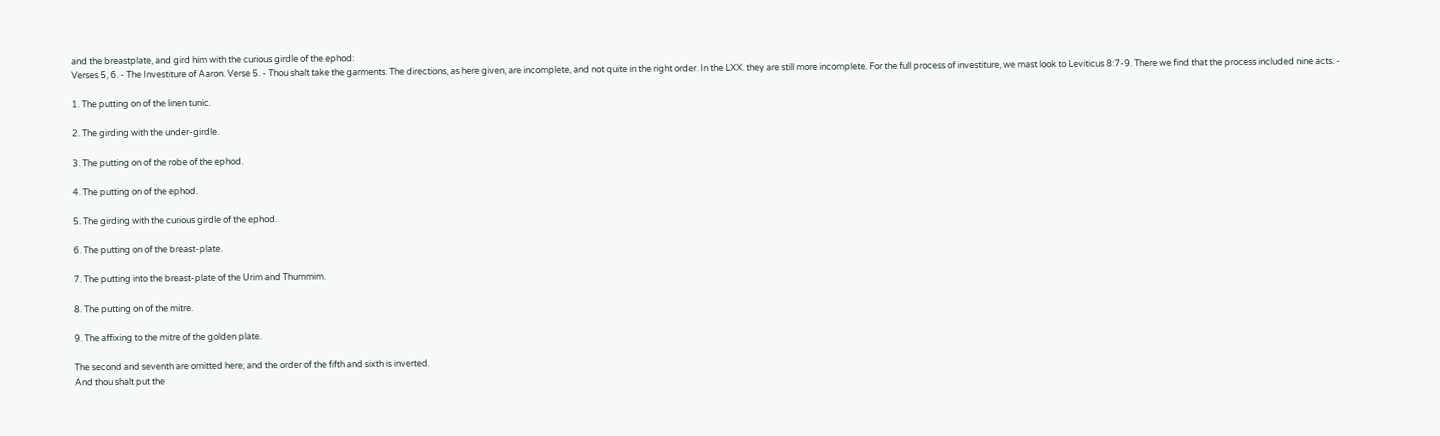and the breastplate, and gird him with the curious girdle of the ephod:
Verses 5, 6. - The Investiture of Aaron. Verse 5. - Thou shalt take the garments. The directions, as here given, are incomplete, and not quite in the right order. In the LXX. they are still more incomplete. For the full process of investiture, we mast look to Leviticus 8:7-9. There we find that the process included nine acts. -

1. The putting on of the linen tunic.

2. The girding with the under-girdle.

3. The putting on of the robe of the ephod.

4. The putting on of the ephod.

5. The girding with the curious girdle of the ephod.

6. The putting on of the breast-plate.

7. The putting into the breast-plate of the Urim and Thummim.

8. The putting on of the mitre.

9. The affixing to the mitre of the golden plate.

The second and seventh are omitted here; and the order of the fifth and sixth is inverted.
And thou shalt put the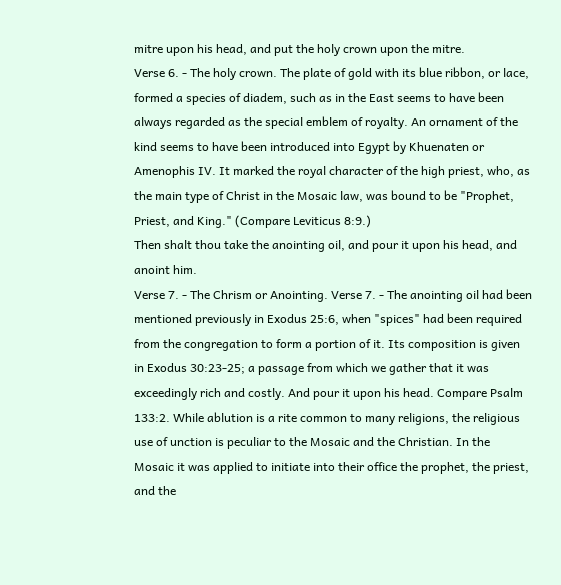mitre upon his head, and put the holy crown upon the mitre.
Verse 6. - The holy crown. The plate of gold with its blue ribbon, or lace, formed a species of diadem, such as in the East seems to have been always regarded as the special emblem of royalty. An ornament of the kind seems to have been introduced into Egypt by Khuenaten or Amenophis IV. It marked the royal character of the high priest, who, as the main type of Christ in the Mosaic law, was bound to be "Prophet, Priest, and King." (Compare Leviticus 8:9.)
Then shalt thou take the anointing oil, and pour it upon his head, and anoint him.
Verse 7. - The Chrism or Anointing. Verse 7. - The anointing oil had been mentioned previously in Exodus 25:6, when "spices" had been required from the congregation to form a portion of it. Its composition is given in Exodus 30:23-25; a passage from which we gather that it was exceedingly rich and costly. And pour it upon his head. Compare Psalm 133:2. While ablution is a rite common to many religions, the religious use of unction is peculiar to the Mosaic and the Christian. In the Mosaic it was applied to initiate into their office the prophet, the priest, and the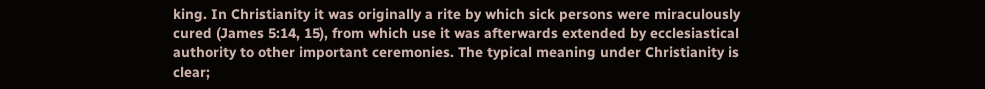king. In Christianity it was originally a rite by which sick persons were miraculously cured (James 5:14, 15), from which use it was afterwards extended by ecclesiastical authority to other important ceremonies. The typical meaning under Christianity is clear;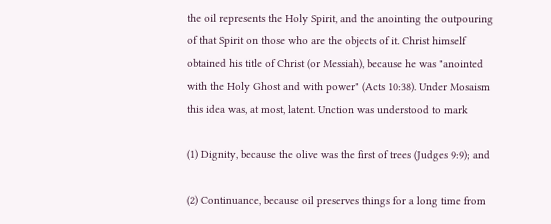the oil represents the Holy Spirit, and the anointing the outpouring of that Spirit on those who are the objects of it. Christ himself obtained his title of Christ (or Messiah), because he was "anointed with the Holy Ghost and with power" (Acts 10:38). Under Mosaism this idea was, at most, latent. Unction was understood to mark

(1) Dignity, because the olive was the first of trees (Judges 9:9); and

(2) Continuance, because oil preserves things for a long time from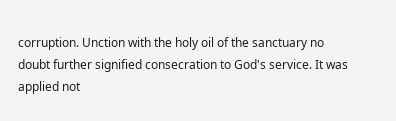corruption. Unction with the holy oil of the sanctuary no doubt further signified consecration to God's service. It was applied not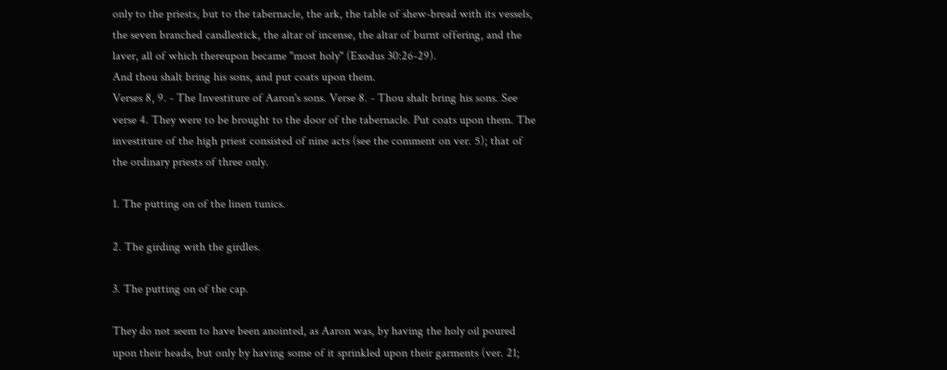only to the priests, but to the tabernacle, the ark, the table of shew-bread with its vessels, the seven branched candlestick, the altar of incense, the altar of burnt offering, and the laver, all of which thereupon became "most holy" (Exodus 30:26-29).
And thou shalt bring his sons, and put coats upon them.
Verses 8, 9. - The Investiture of Aaron's sons. Verse 8. - Thou shalt bring his sons. See verse 4. They were to be brought to the door of the tabernacle. Put coats upon them. The investiture of the high priest consisted of nine acts (see the comment on ver. 5); that of the ordinary priests of three only.

1. The putting on of the linen tunics.

2. The girding with the girdles.

3. The putting on of the cap.

They do not seem to have been anointed, as Aaron was, by having the holy oil poured upon their heads, but only by having some of it sprinkled upon their garments (ver. 21;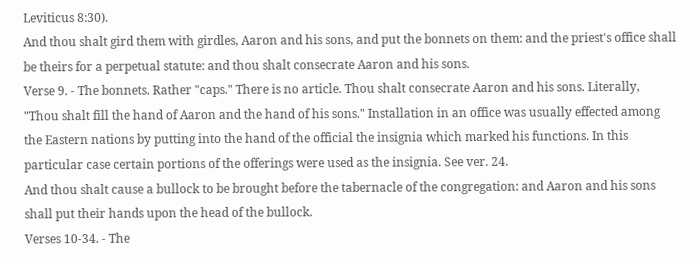Leviticus 8:30).
And thou shalt gird them with girdles, Aaron and his sons, and put the bonnets on them: and the priest's office shall be theirs for a perpetual statute: and thou shalt consecrate Aaron and his sons.
Verse 9. - The bonnets. Rather "caps." There is no article. Thou shalt consecrate Aaron and his sons. Literally, "Thou shalt fill the hand of Aaron and the hand of his sons." Installation in an office was usually effected among the Eastern nations by putting into the hand of the official the insignia which marked his functions. In this particular case certain portions of the offerings were used as the insignia. See ver. 24.
And thou shalt cause a bullock to be brought before the tabernacle of the congregation: and Aaron and his sons shall put their hands upon the head of the bullock.
Verses 10-34. - The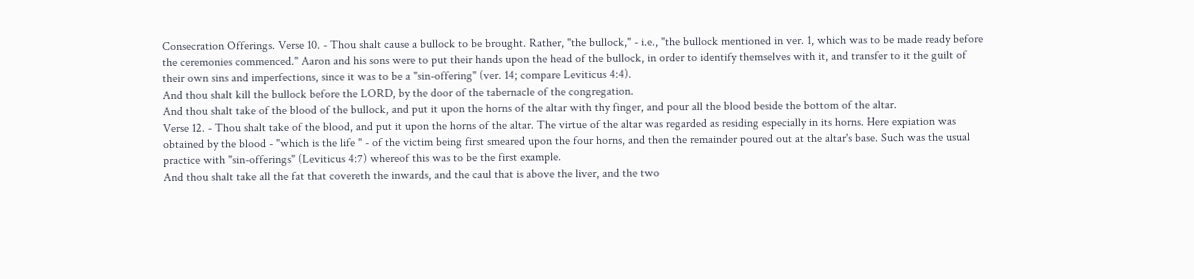Consecration Offerings. Verse 10. - Thou shalt cause a bullock to be brought. Rather, "the bullock," - i.e., "the bullock mentioned in ver. 1, which was to be made ready before the ceremonies commenced." Aaron and his sons were to put their hands upon the head of the bullock, in order to identify themselves with it, and transfer to it the guilt of their own sins and imperfections, since it was to be a "sin-offering" (ver. 14; compare Leviticus 4:4).
And thou shalt kill the bullock before the LORD, by the door of the tabernacle of the congregation.
And thou shalt take of the blood of the bullock, and put it upon the horns of the altar with thy finger, and pour all the blood beside the bottom of the altar.
Verse 12. - Thou shalt take of the blood, and put it upon the horns of the altar. The virtue of the altar was regarded as residing especially in its horns. Here expiation was obtained by the blood - "which is the life " - of the victim being first smeared upon the four horns, and then the remainder poured out at the altar's base. Such was the usual practice with "sin-offerings" (Leviticus 4:7) whereof this was to be the first example.
And thou shalt take all the fat that covereth the inwards, and the caul that is above the liver, and the two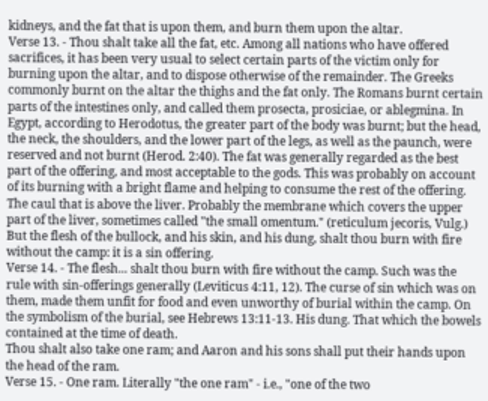kidneys, and the fat that is upon them, and burn them upon the altar.
Verse 13. - Thou shalt take all the fat, etc. Among all nations who have offered sacrifices, it has been very usual to select certain parts of the victim only for burning upon the altar, and to dispose otherwise of the remainder. The Greeks commonly burnt on the altar the thighs and the fat only. The Romans burnt certain parts of the intestines only, and called them prosecta, prosiciae, or ablegmina. In Egypt, according to Herodotus, the greater part of the body was burnt; but the head, the neck, the shoulders, and the lower part of the legs, as well as the paunch, were reserved and not burnt (Herod. 2:40). The fat was generally regarded as the best part of the offering, and most acceptable to the gods. This was probably on account of its burning with a bright flame and helping to consume the rest of the offering. The caul that is above the liver. Probably the membrane which covers the upper part of the liver, sometimes called "the small omentum." (reticulum jecoris, Vulg.)
But the flesh of the bullock, and his skin, and his dung, shalt thou burn with fire without the camp: it is a sin offering.
Verse 14. - The flesh... shalt thou burn with fire without the camp. Such was the rule with sin-offerings generally (Leviticus 4:11, 12). The curse of sin which was on them, made them unfit for food and even unworthy of burial within the camp. On the symbolism of the burial, see Hebrews 13:11-13. His dung. That which the bowels contained at the time of death.
Thou shalt also take one ram; and Aaron and his sons shall put their hands upon the head of the ram.
Verse 15. - One ram. Literally "the one ram" - i.e., "one of the two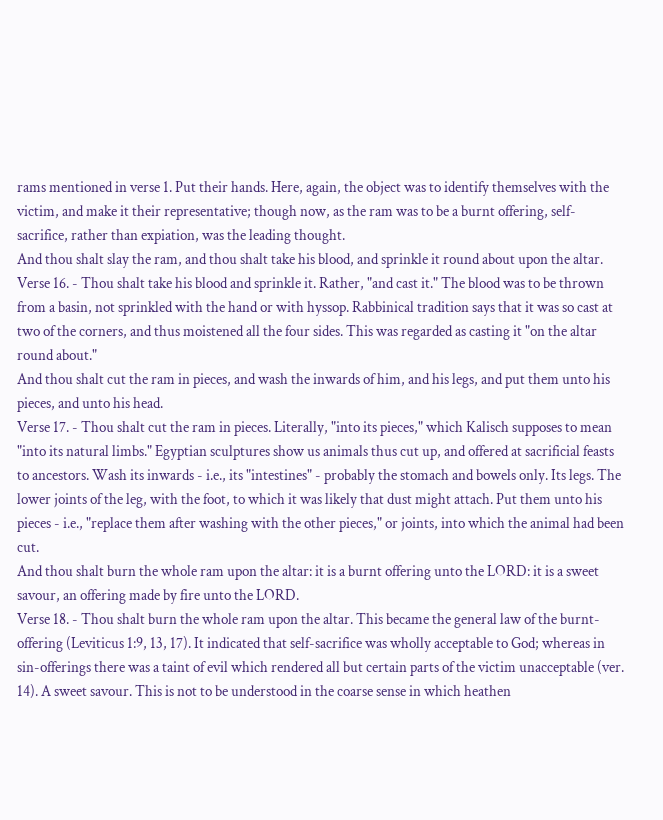rams mentioned in verse 1. Put their hands. Here, again, the object was to identify themselves with the victim, and make it their representative; though now, as the ram was to be a burnt offering, self-sacrifice, rather than expiation, was the leading thought.
And thou shalt slay the ram, and thou shalt take his blood, and sprinkle it round about upon the altar.
Verse 16. - Thou shalt take his blood and sprinkle it. Rather, "and cast it." The blood was to be thrown from a basin, not sprinkled with the hand or with hyssop. Rabbinical tradition says that it was so cast at two of the corners, and thus moistened all the four sides. This was regarded as casting it "on the altar round about."
And thou shalt cut the ram in pieces, and wash the inwards of him, and his legs, and put them unto his pieces, and unto his head.
Verse 17. - Thou shalt cut the ram in pieces. Literally, "into its pieces," which Kalisch supposes to mean "into its natural limbs." Egyptian sculptures show us animals thus cut up, and offered at sacrificial feasts to ancestors. Wash its inwards - i.e., its "intestines" - probably the stomach and bowels only. Its legs. The lower joints of the leg, with the foot, to which it was likely that dust might attach. Put them unto his pieces - i.e., "replace them after washing with the other pieces," or joints, into which the animal had been cut.
And thou shalt burn the whole ram upon the altar: it is a burnt offering unto the LORD: it is a sweet savour, an offering made by fire unto the LORD.
Verse 18. - Thou shalt burn the whole ram upon the altar. This became the general law of the burnt-offering (Leviticus 1:9, 13, 17). It indicated that self-sacrifice was wholly acceptable to God; whereas in sin-offerings there was a taint of evil which rendered all but certain parts of the victim unacceptable (ver. 14). A sweet savour. This is not to be understood in the coarse sense in which heathen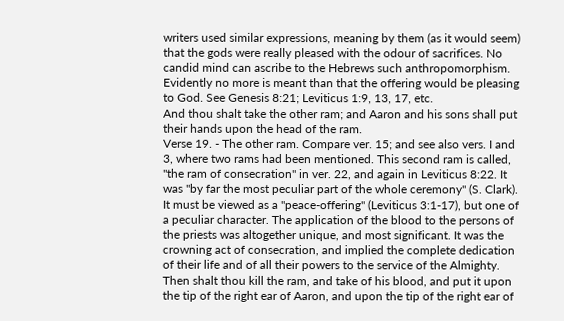writers used similar expressions, meaning by them (as it would seem) that the gods were really pleased with the odour of sacrifices. No candid mind can ascribe to the Hebrews such anthropomorphism. Evidently no more is meant than that the offering would be pleasing to God. See Genesis 8:21; Leviticus 1:9, 13, 17, etc.
And thou shalt take the other ram; and Aaron and his sons shall put their hands upon the head of the ram.
Verse 19. - The other ram. Compare ver. 15; and see also vers. I and 3, where two rams had been mentioned. This second ram is called, "the ram of consecration" in ver. 22, and again in Leviticus 8:22. It was "by far the most peculiar part of the whole ceremony" (S. Clark). It must be viewed as a "peace-offering" (Leviticus 3:1-17), but one of a peculiar character. The application of the blood to the persons of the priests was altogether unique, and most significant. It was the crowning act of consecration, and implied the complete dedication of their life and of all their powers to the service of the Almighty.
Then shalt thou kill the ram, and take of his blood, and put it upon the tip of the right ear of Aaron, and upon the tip of the right ear of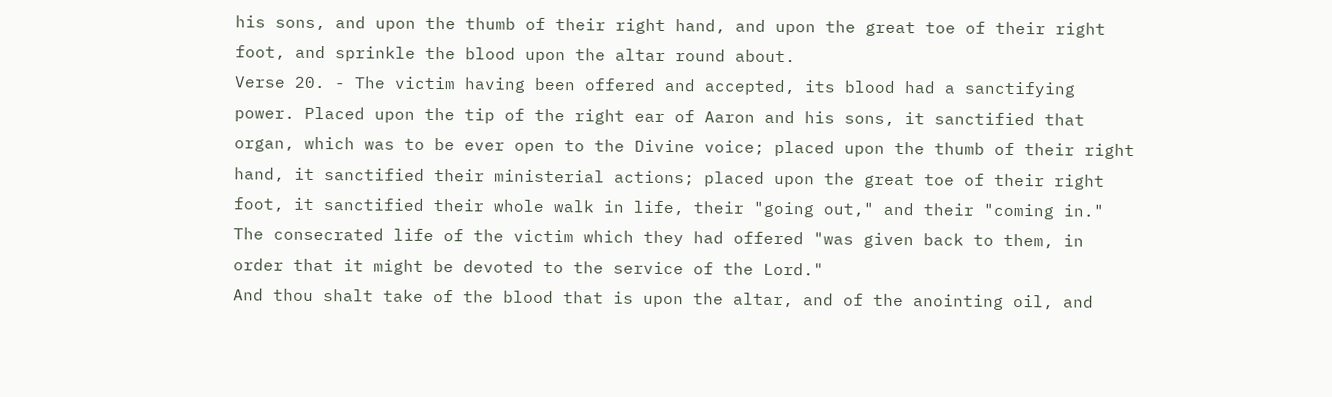his sons, and upon the thumb of their right hand, and upon the great toe of their right foot, and sprinkle the blood upon the altar round about.
Verse 20. - The victim having been offered and accepted, its blood had a sanctifying power. Placed upon the tip of the right ear of Aaron and his sons, it sanctified that organ, which was to be ever open to the Divine voice; placed upon the thumb of their right hand, it sanctified their ministerial actions; placed upon the great toe of their right foot, it sanctified their whole walk in life, their "going out," and their "coming in." The consecrated life of the victim which they had offered "was given back to them, in order that it might be devoted to the service of the Lord."
And thou shalt take of the blood that is upon the altar, and of the anointing oil, and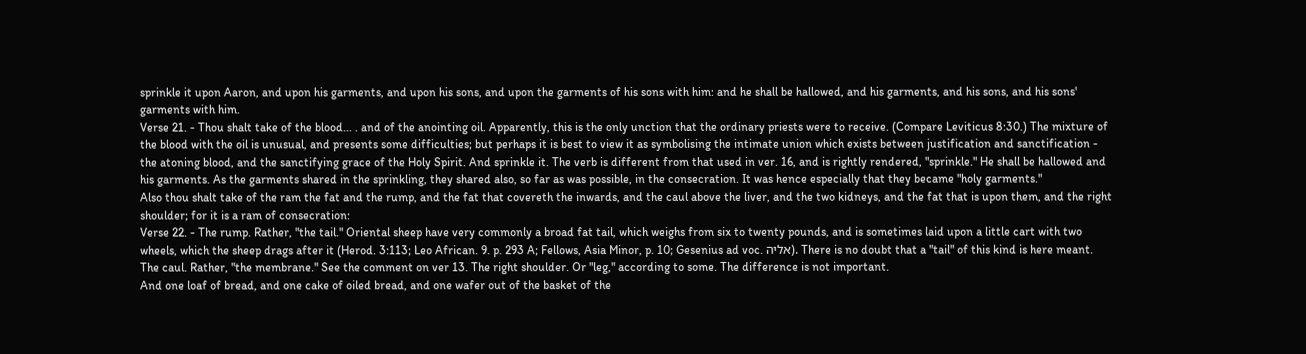sprinkle it upon Aaron, and upon his garments, and upon his sons, and upon the garments of his sons with him: and he shall be hallowed, and his garments, and his sons, and his sons' garments with him.
Verse 21. - Thou shalt take of the blood... . and of the anointing oil. Apparently, this is the only unction that the ordinary priests were to receive. (Compare Leviticus 8:30.) The mixture of the blood with the oil is unusual, and presents some difficulties; but perhaps it is best to view it as symbolising the intimate union which exists between justification and sanctification - the atoning blood, and the sanctifying grace of the Holy Spirit. And sprinkle it. The verb is different from that used in ver. 16, and is rightly rendered, "sprinkle." He shall be hallowed and his garments. As the garments shared in the sprinkling, they shared also, so far as was possible, in the consecration. It was hence especially that they became "holy garments."
Also thou shalt take of the ram the fat and the rump, and the fat that covereth the inwards, and the caul above the liver, and the two kidneys, and the fat that is upon them, and the right shoulder; for it is a ram of consecration:
Verse 22. - The rump. Rather, "the tail." Oriental sheep have very commonly a broad fat tail, which weighs from six to twenty pounds, and is sometimes laid upon a little cart with two wheels, which the sheep drags after it (Herod. 3:113; Leo African. 9. p. 293 A; Fellows, Asia Minor, p. 10; Gesenius ad voc. אליה). There is no doubt that a "tail" of this kind is here meant. The caul. Rather, "the membrane." See the comment on ver 13. The right shoulder. Or "leg," according to some. The difference is not important.
And one loaf of bread, and one cake of oiled bread, and one wafer out of the basket of the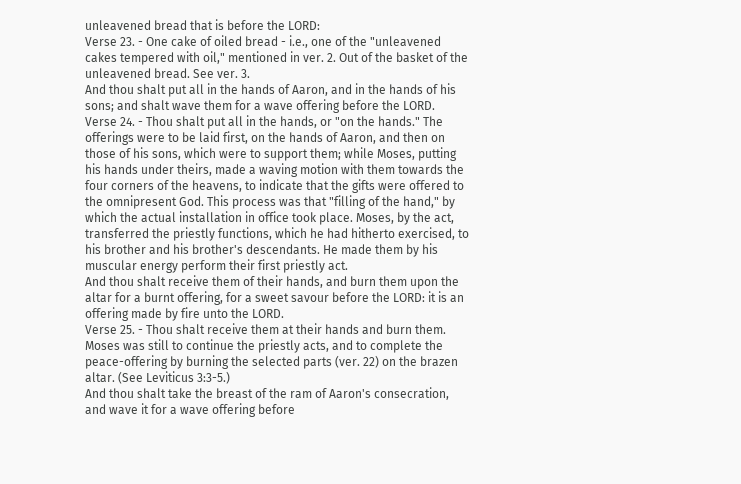unleavened bread that is before the LORD:
Verse 23. - One cake of oiled bread - i.e., one of the "unleavened cakes tempered with oil," mentioned in ver. 2. Out of the basket of the unleavened bread. See ver. 3.
And thou shalt put all in the hands of Aaron, and in the hands of his sons; and shalt wave them for a wave offering before the LORD.
Verse 24. - Thou shalt put all in the hands, or "on the hands." The offerings were to be laid first, on the hands of Aaron, and then on those of his sons, which were to support them; while Moses, putting his hands under theirs, made a waving motion with them towards the four corners of the heavens, to indicate that the gifts were offered to the omnipresent God. This process was that "filling of the hand," by which the actual installation in office took place. Moses, by the act, transferred the priestly functions, which he had hitherto exercised, to his brother and his brother's descendants. He made them by his muscular energy perform their first priestly act.
And thou shalt receive them of their hands, and burn them upon the altar for a burnt offering, for a sweet savour before the LORD: it is an offering made by fire unto the LORD.
Verse 25. - Thou shalt receive them at their hands and burn them. Moses was still to continue the priestly acts, and to complete the peace-offering by burning the selected parts (ver. 22) on the brazen altar. (See Leviticus 3:3-5.)
And thou shalt take the breast of the ram of Aaron's consecration, and wave it for a wave offering before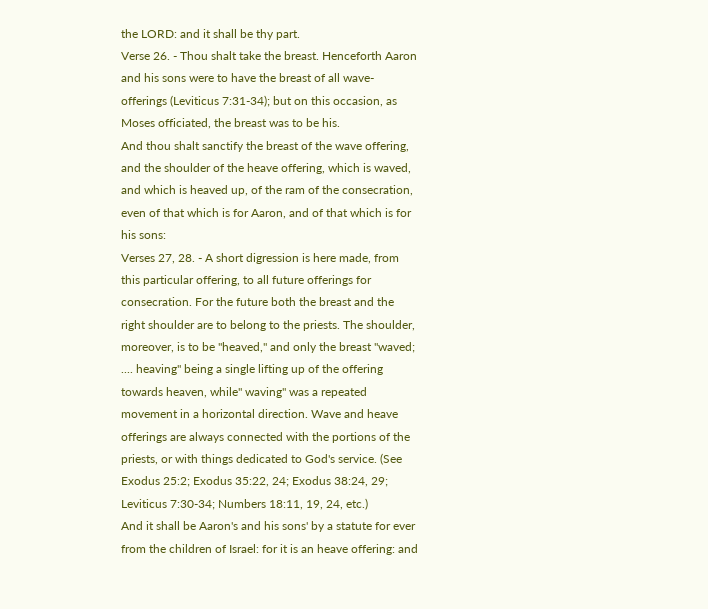the LORD: and it shall be thy part.
Verse 26. - Thou shalt take the breast. Henceforth Aaron and his sons were to have the breast of all wave-offerings (Leviticus 7:31-34); but on this occasion, as Moses officiated, the breast was to be his.
And thou shalt sanctify the breast of the wave offering, and the shoulder of the heave offering, which is waved, and which is heaved up, of the ram of the consecration, even of that which is for Aaron, and of that which is for his sons:
Verses 27, 28. - A short digression is here made, from this particular offering, to all future offerings for consecration. For the future both the breast and the right shoulder are to belong to the priests. The shoulder, moreover, is to be "heaved," and only the breast "waved; .... heaving" being a single lifting up of the offering towards heaven, while" waving" was a repeated movement in a horizontal direction. Wave and heave offerings are always connected with the portions of the priests, or with things dedicated to God's service. (See Exodus 25:2; Exodus 35:22, 24; Exodus 38:24, 29; Leviticus 7:30-34; Numbers 18:11, 19, 24, etc.)
And it shall be Aaron's and his sons' by a statute for ever from the children of Israel: for it is an heave offering: and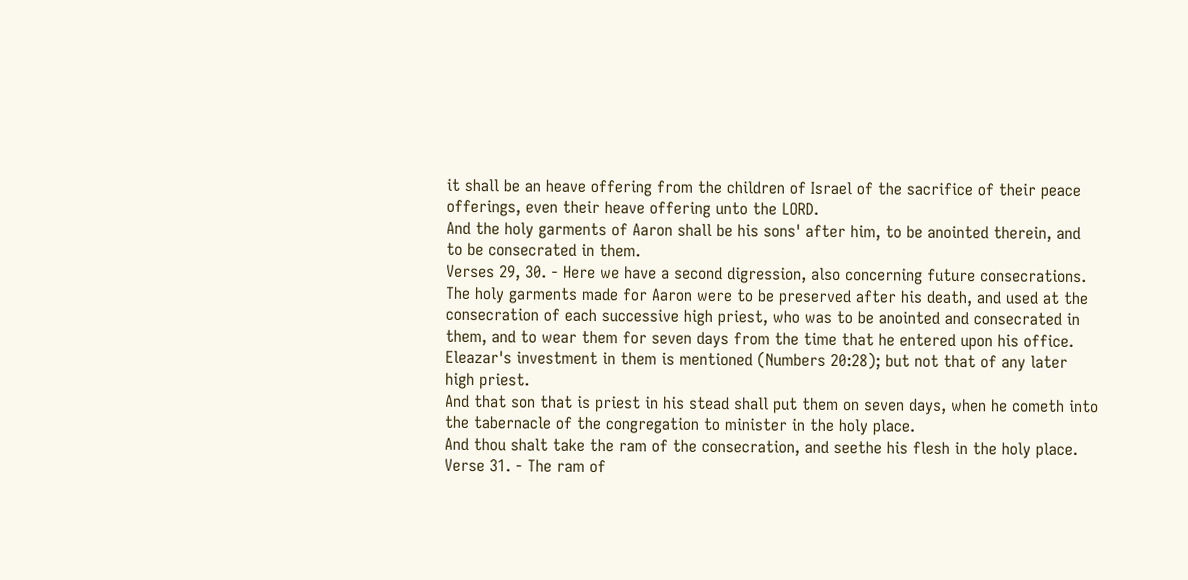it shall be an heave offering from the children of Israel of the sacrifice of their peace offerings, even their heave offering unto the LORD.
And the holy garments of Aaron shall be his sons' after him, to be anointed therein, and to be consecrated in them.
Verses 29, 30. - Here we have a second digression, also concerning future consecrations. The holy garments made for Aaron were to be preserved after his death, and used at the consecration of each successive high priest, who was to be anointed and consecrated in them, and to wear them for seven days from the time that he entered upon his office. Eleazar's investment in them is mentioned (Numbers 20:28); but not that of any later high priest.
And that son that is priest in his stead shall put them on seven days, when he cometh into the tabernacle of the congregation to minister in the holy place.
And thou shalt take the ram of the consecration, and seethe his flesh in the holy place.
Verse 31. - The ram of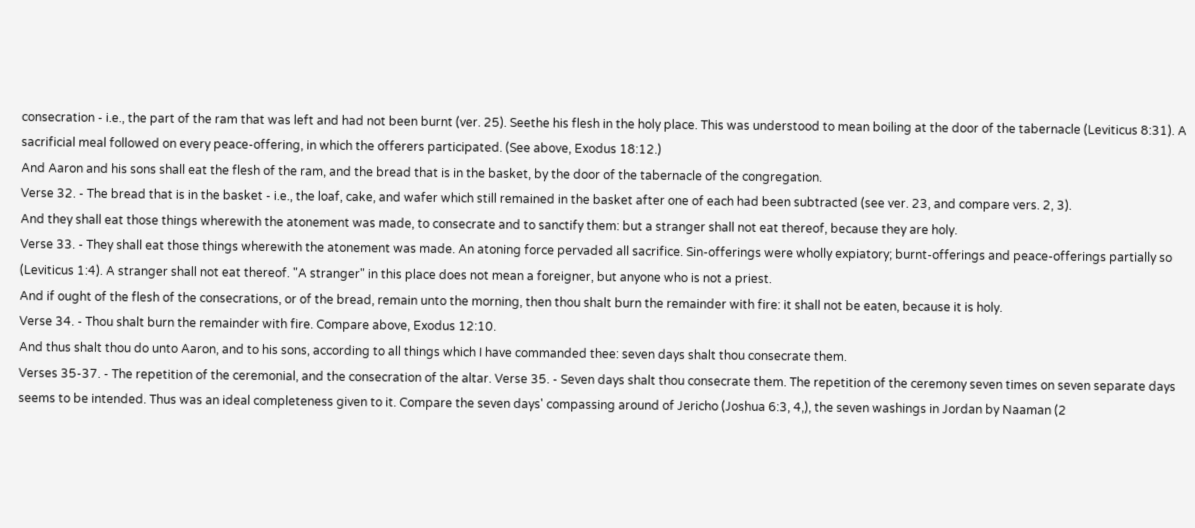consecration - i.e., the part of the ram that was left and had not been burnt (ver. 25). Seethe his flesh in the holy place. This was understood to mean boiling at the door of the tabernacle (Leviticus 8:31). A sacrificial meal followed on every peace-offering, in which the offerers participated. (See above, Exodus 18:12.)
And Aaron and his sons shall eat the flesh of the ram, and the bread that is in the basket, by the door of the tabernacle of the congregation.
Verse 32. - The bread that is in the basket - i.e., the loaf, cake, and wafer which still remained in the basket after one of each had been subtracted (see ver. 23, and compare vers. 2, 3).
And they shall eat those things wherewith the atonement was made, to consecrate and to sanctify them: but a stranger shall not eat thereof, because they are holy.
Verse 33. - They shall eat those things wherewith the atonement was made. An atoning force pervaded all sacrifice. Sin-offerings were wholly expiatory; burnt-offerings and peace-offerings partially so (Leviticus 1:4). A stranger shall not eat thereof. "A stranger" in this place does not mean a foreigner, but anyone who is not a priest.
And if ought of the flesh of the consecrations, or of the bread, remain unto the morning, then thou shalt burn the remainder with fire: it shall not be eaten, because it is holy.
Verse 34. - Thou shalt burn the remainder with fire. Compare above, Exodus 12:10.
And thus shalt thou do unto Aaron, and to his sons, according to all things which I have commanded thee: seven days shalt thou consecrate them.
Verses 35-37. - The repetition of the ceremonial, and the consecration of the altar. Verse 35. - Seven days shalt thou consecrate them. The repetition of the ceremony seven times on seven separate days seems to be intended. Thus was an ideal completeness given to it. Compare the seven days' compassing around of Jericho (Joshua 6:3, 4,), the seven washings in Jordan by Naaman (2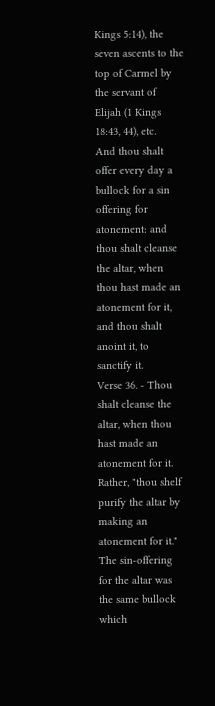Kings 5:14), the seven ascents to the top of Carmel by the servant of Elijah (1 Kings 18:43, 44), etc.
And thou shalt offer every day a bullock for a sin offering for atonement: and thou shalt cleanse the altar, when thou hast made an atonement for it, and thou shalt anoint it, to sanctify it.
Verse 36. - Thou shalt cleanse the altar, when thou hast made an atonement for it. Rather, "thou shelf purify the altar by making an atonement for it." The sin-offering for the altar was the same bullock which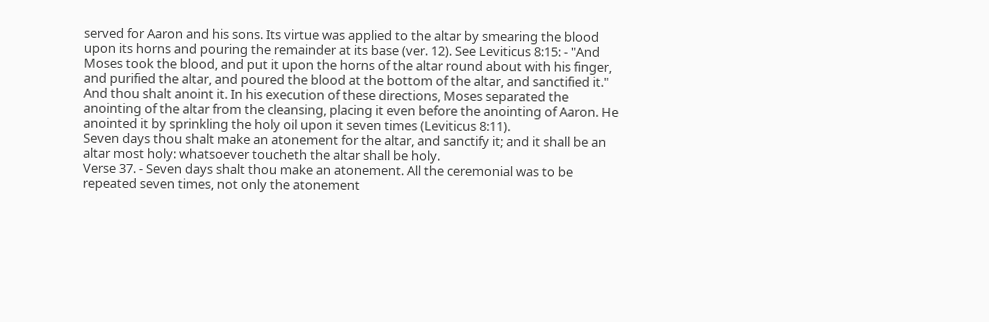served for Aaron and his sons. Its virtue was applied to the altar by smearing the blood upon its horns and pouring the remainder at its base (ver. 12). See Leviticus 8:15: - "And Moses took the blood, and put it upon the horns of the altar round about with his finger, and purified the altar, and poured the blood at the bottom of the altar, and sanctified it." And thou shalt anoint it. In his execution of these directions, Moses separated the anointing of the altar from the cleansing, placing it even before the anointing of Aaron. He anointed it by sprinkling the holy oil upon it seven times (Leviticus 8:11).
Seven days thou shalt make an atonement for the altar, and sanctify it; and it shall be an altar most holy: whatsoever toucheth the altar shall be holy.
Verse 37. - Seven days shalt thou make an atonement. All the ceremonial was to be repeated seven times, not only the atonement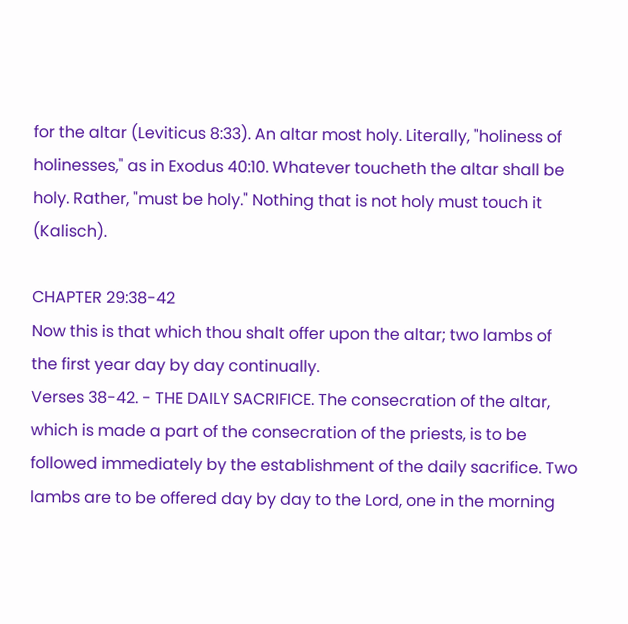for the altar (Leviticus 8:33). An altar most holy. Literally, "holiness of holinesses," as in Exodus 40:10. Whatever toucheth the altar shall be holy. Rather, "must be holy." Nothing that is not holy must touch it (Kalisch).

CHAPTER 29:38-42
Now this is that which thou shalt offer upon the altar; two lambs of the first year day by day continually.
Verses 38-42. - THE DAILY SACRIFICE. The consecration of the altar, which is made a part of the consecration of the priests, is to be followed immediately by the establishment of the daily sacrifice. Two lambs are to be offered day by day to the Lord, one in the morning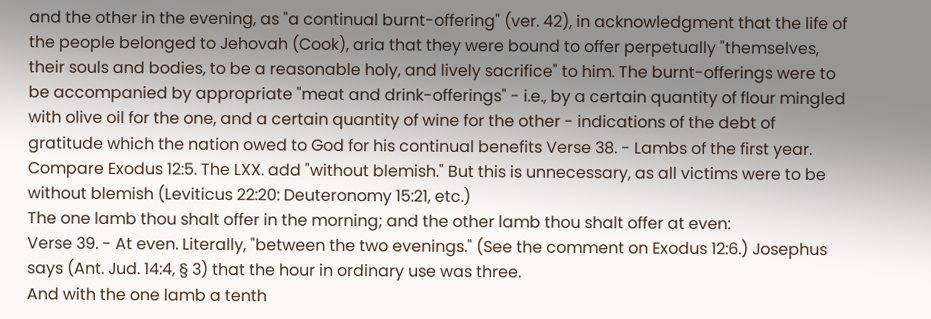and the other in the evening, as "a continual burnt-offering" (ver. 42), in acknowledgment that the life of the people belonged to Jehovah (Cook), aria that they were bound to offer perpetually "themselves, their souls and bodies, to be a reasonable holy, and lively sacrifice" to him. The burnt-offerings were to be accompanied by appropriate "meat and drink-offerings" - i.e., by a certain quantity of flour mingled with olive oil for the one, and a certain quantity of wine for the other - indications of the debt of gratitude which the nation owed to God for his continual benefits Verse 38. - Lambs of the first year. Compare Exodus 12:5. The LXX. add "without blemish." But this is unnecessary, as all victims were to be without blemish (Leviticus 22:20: Deuteronomy 15:21, etc.)
The one lamb thou shalt offer in the morning; and the other lamb thou shalt offer at even:
Verse 39. - At even. Literally, "between the two evenings." (See the comment on Exodus 12:6.) Josephus says (Ant. Jud. 14:4, § 3) that the hour in ordinary use was three.
And with the one lamb a tenth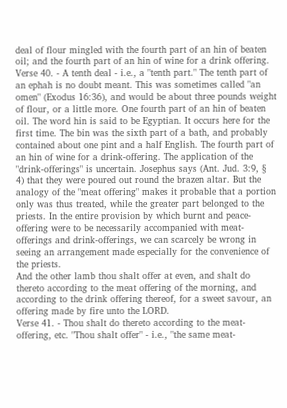deal of flour mingled with the fourth part of an hin of beaten oil; and the fourth part of an hin of wine for a drink offering.
Verse 40. - A tenth deal - i.e., a "tenth part." The tenth part of an ephah is no doubt meant. This was sometimes called "an omen" (Exodus 16:36), and would be about three pounds weight of flour, or a little more. One fourth part of an hin of beaten oil. The word hin is said to be Egyptian. It occurs here for the first time. The bin was the sixth part of a bath, and probably contained about one pint and a half English. The fourth part of an hin of wine for a drink-offering. The application of the "drink-offerings" is uncertain. Josephus says (Ant. Jud. 3:9, § 4) that they were poured out round the brazen altar. But the analogy of the "meat offering" makes it probable that a portion only was thus treated, while the greater part belonged to the priests. In the entire provision by which burnt and peace-offering were to be necessarily accompanied with meat-offerings and drink-offerings, we can scarcely be wrong in seeing an arrangement made especially for the convenience of the priests.
And the other lamb thou shalt offer at even, and shalt do thereto according to the meat offering of the morning, and according to the drink offering thereof, for a sweet savour, an offering made by fire unto the LORD.
Verse 41. - Thou shalt do thereto according to the meat-offering, etc. "Thou shalt offer" - i.e., "the same meat-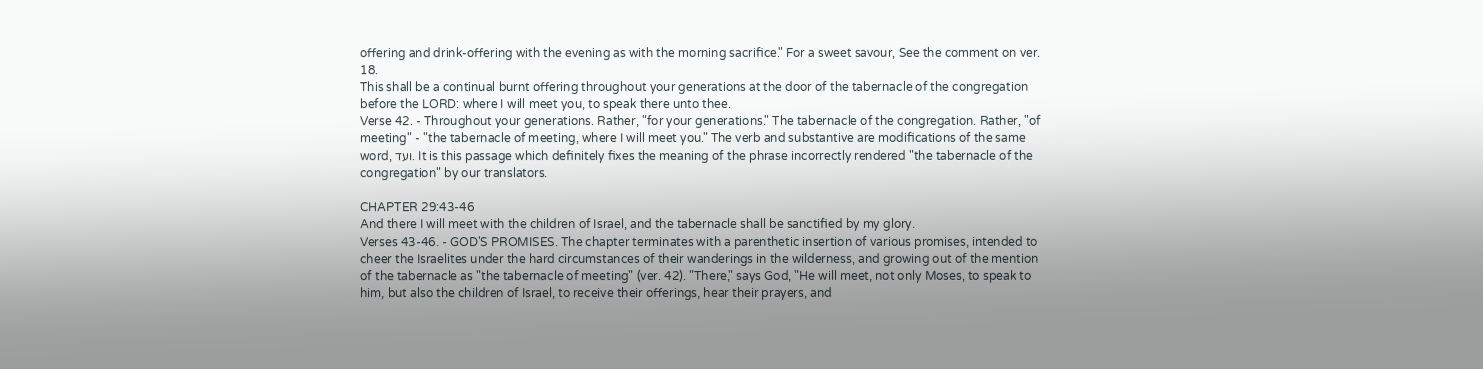offering and drink-offering with the evening as with the morning sacrifice." For a sweet savour, See the comment on ver. 18.
This shall be a continual burnt offering throughout your generations at the door of the tabernacle of the congregation before the LORD: where I will meet you, to speak there unto thee.
Verse 42. - Throughout your generations. Rather, "for your generations." The tabernacle of the congregation. Rather, "of meeting" - "the tabernacle of meeting, where I will meet you." The verb and substantive are modifications of the same word, ועד. It is this passage which definitely fixes the meaning of the phrase incorrectly rendered "the tabernacle of the congregation" by our translators.

CHAPTER 29:43-46
And there I will meet with the children of Israel, and the tabernacle shall be sanctified by my glory.
Verses 43-46. - GOD'S PROMISES. The chapter terminates with a parenthetic insertion of various promises, intended to cheer the Israelites under the hard circumstances of their wanderings in the wilderness, and growing out of the mention of the tabernacle as "the tabernacle of meeting" (ver. 42). "There," says God, "He will meet, not only Moses, to speak to him, but also the children of Israel, to receive their offerings, hear their prayers, and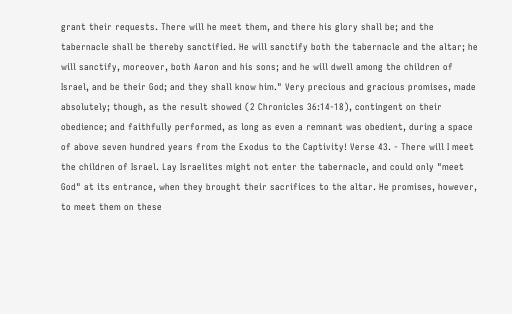grant their requests. There will he meet them, and there his glory shall be; and the tabernacle shall be thereby sanctified. He will sanctify both the tabernacle and the altar; he will sanctify, moreover, both Aaron and his sons; and he will dwell among the children of Israel, and be their God; and they shall know him." Very precious and gracious promises, made absolutely; though, as the result showed (2 Chronicles 36:14-18), contingent on their obedience; and faithfully performed, as long as even a remnant was obedient, during a space of above seven hundred years from the Exodus to the Captivity! Verse 43. - There will I meet the children of Israel. Lay Israelites might not enter the tabernacle, and could only "meet God" at its entrance, when they brought their sacrifices to the altar. He promises, however, to meet them on these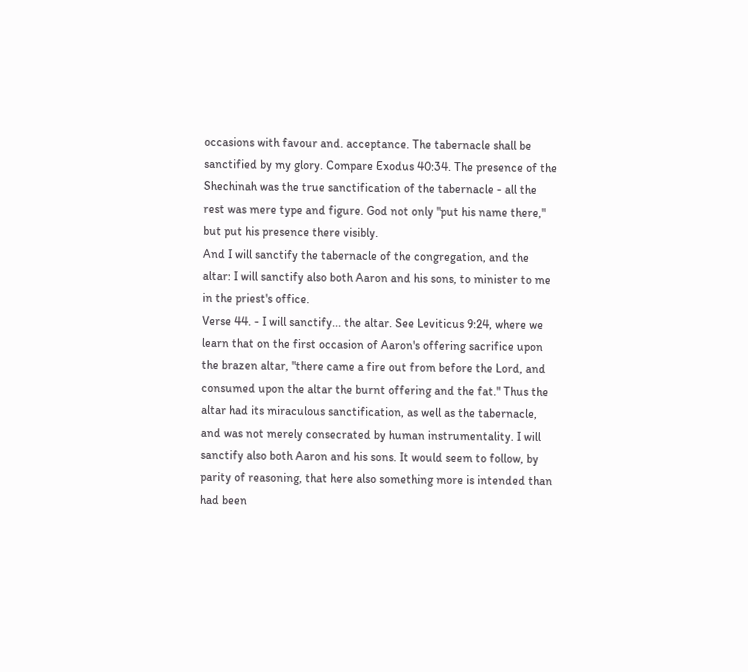occasions with favour and. acceptance. The tabernacle shall be sanctified by my glory. Compare Exodus 40:34. The presence of the Shechinah was the true sanctification of the tabernacle - all the rest was mere type and figure. God not only "put his name there," but put his presence there visibly.
And I will sanctify the tabernacle of the congregation, and the altar: I will sanctify also both Aaron and his sons, to minister to me in the priest's office.
Verse 44. - I will sanctify... the altar. See Leviticus 9:24, where we learn that on the first occasion of Aaron's offering sacrifice upon the brazen altar, "there came a fire out from before the Lord, and consumed upon the altar the burnt offering and the fat." Thus the altar had its miraculous sanctification, as well as the tabernacle, and was not merely consecrated by human instrumentality. I will sanctify also both Aaron and his sons. It would seem to follow, by parity of reasoning, that here also something more is intended than had been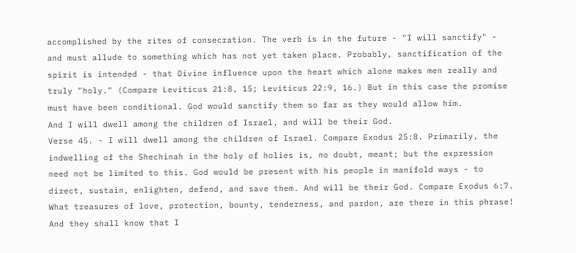accomplished by the rites of consecration. The verb is in the future - "I will sanctify" - and must allude to something which has not yet taken place. Probably, sanctification of the spirit is intended - that Divine influence upon the heart which alone makes men really and truly "holy." (Compare Leviticus 21:8, 15; Leviticus 22:9, 16.) But in this case the promise must have been conditional. God would sanctify them so far as they would allow him.
And I will dwell among the children of Israel, and will be their God.
Verse 45. - I will dwell among the children of Israel. Compare Exodus 25:8. Primarily, the indwelling of the Shechinah in the holy of holies is, no doubt, meant; but the expression need not be limited to this. God would be present with his people in manifold ways - to direct, sustain, enlighten, defend, and save them. And will be their God. Compare Exodus 6:7. What treasures of love, protection, bounty, tenderness, and pardon, are there in this phrase!
And they shall know that I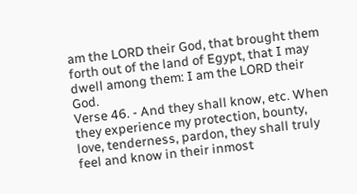am the LORD their God, that brought them forth out of the land of Egypt, that I may dwell among them: I am the LORD their God.
Verse 46. - And they shall know, etc. When they experience my protection, bounty, love, tenderness, pardon, they shall truly feel and know in their inmost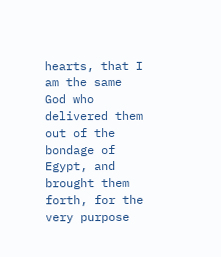hearts, that I am the same God who delivered them out of the bondage of Egypt, and brought them forth, for the very purpose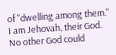of "dwelling among them." I am Jehovah, their God. No other God could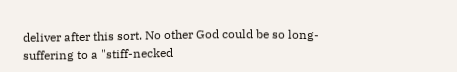deliver after this sort. No other God could be so long-suffering to a "stiff-necked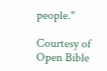people."

Courtesy of Open Bible